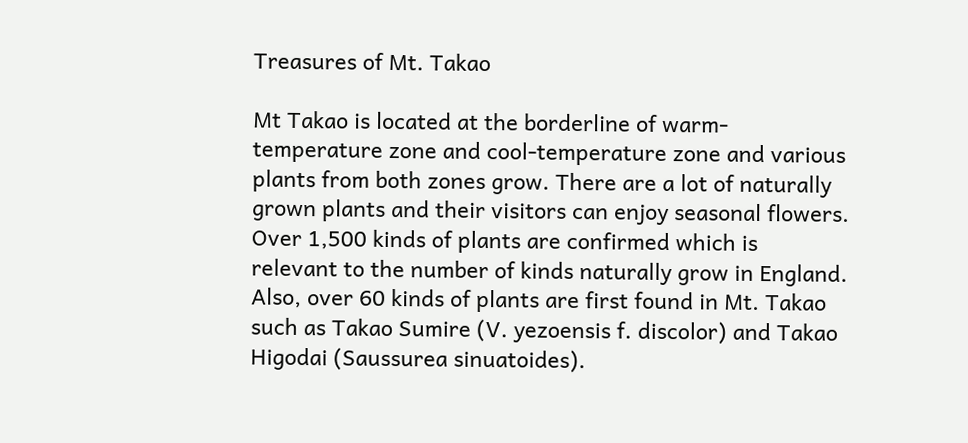Treasures of Mt. Takao

Mt Takao is located at the borderline of warm-temperature zone and cool-temperature zone and various plants from both zones grow. There are a lot of naturally grown plants and their visitors can enjoy seasonal flowers. Over 1,500 kinds of plants are confirmed which is relevant to the number of kinds naturally grow in England. Also, over 60 kinds of plants are first found in Mt. Takao such as Takao Sumire (V. yezoensis f. discolor) and Takao Higodai (Saussurea sinuatoides).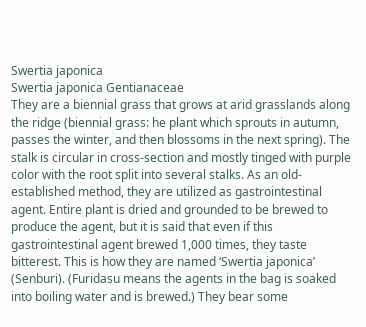Swertia japonica
Swertia japonica Gentianaceae
They are a biennial grass that grows at arid grasslands along the ridge (biennial grass: he plant which sprouts in autumn, passes the winter, and then blossoms in the next spring). The stalk is circular in cross-section and mostly tinged with purple color with the root split into several stalks. As an old-established method, they are utilized as gastrointestinal agent. Entire plant is dried and grounded to be brewed to produce the agent, but it is said that even if this gastrointestinal agent brewed 1,000 times, they taste bitterest. This is how they are named ‘Swertia japonica’ (Senburi). (Furidasu means the agents in the bag is soaked into boiling water and is brewed.) They bear some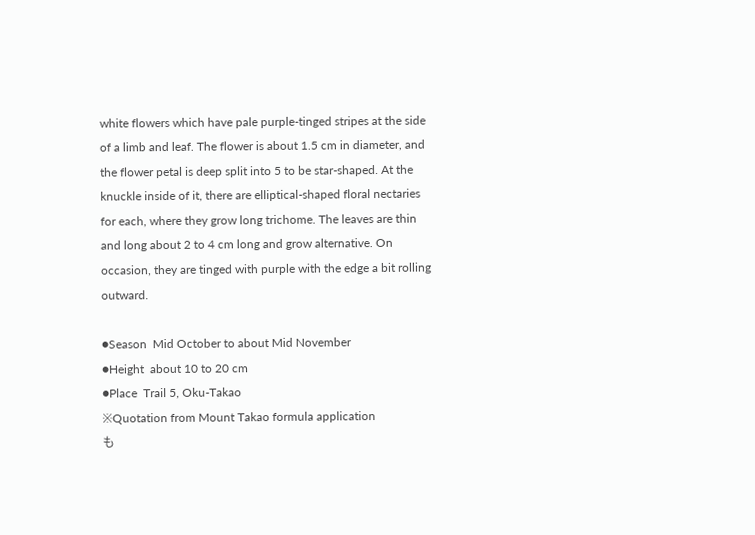white flowers which have pale purple-tinged stripes at the side of a limb and leaf. The flower is about 1.5 cm in diameter, and the flower petal is deep split into 5 to be star-shaped. At the knuckle inside of it, there are elliptical-shaped floral nectaries for each, where they grow long trichome. The leaves are thin and long about 2 to 4 cm long and grow alternative. On occasion, they are tinged with purple with the edge a bit rolling outward.

●Season  Mid October to about Mid November
●Height  about 10 to 20 cm
●Place  Trail 5, Oku-Takao
※Quotation from Mount Takao formula application
も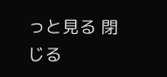っと見る 閉じる